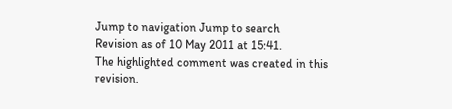Jump to navigation Jump to search
Revision as of 10 May 2011 at 15:41.
The highlighted comment was created in this revision.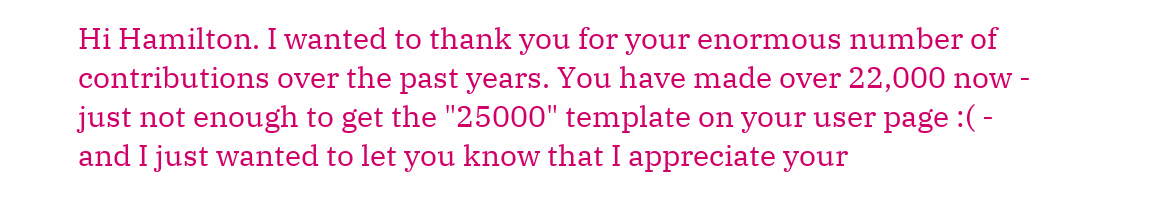Hi Hamilton. I wanted to thank you for your enormous number of contributions over the past years. You have made over 22,000 now - just not enough to get the "25000" template on your user page :( - and I just wanted to let you know that I appreciate your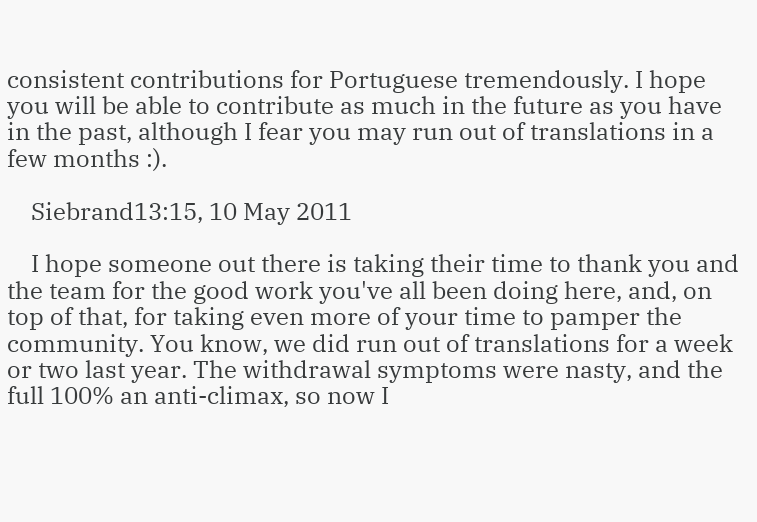consistent contributions for Portuguese tremendously. I hope you will be able to contribute as much in the future as you have in the past, although I fear you may run out of translations in a few months :).

    Siebrand13:15, 10 May 2011

    I hope someone out there is taking their time to thank you and the team for the good work you've all been doing here, and, on top of that, for taking even more of your time to pamper the community. You know, we did run out of translations for a week or two last year. The withdrawal symptoms were nasty, and the full 100% an anti-climax, so now I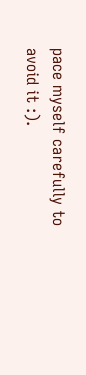pace myself carefully to avoid it :).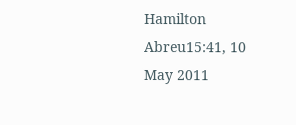Hamilton Abreu15:41, 10 May 2011